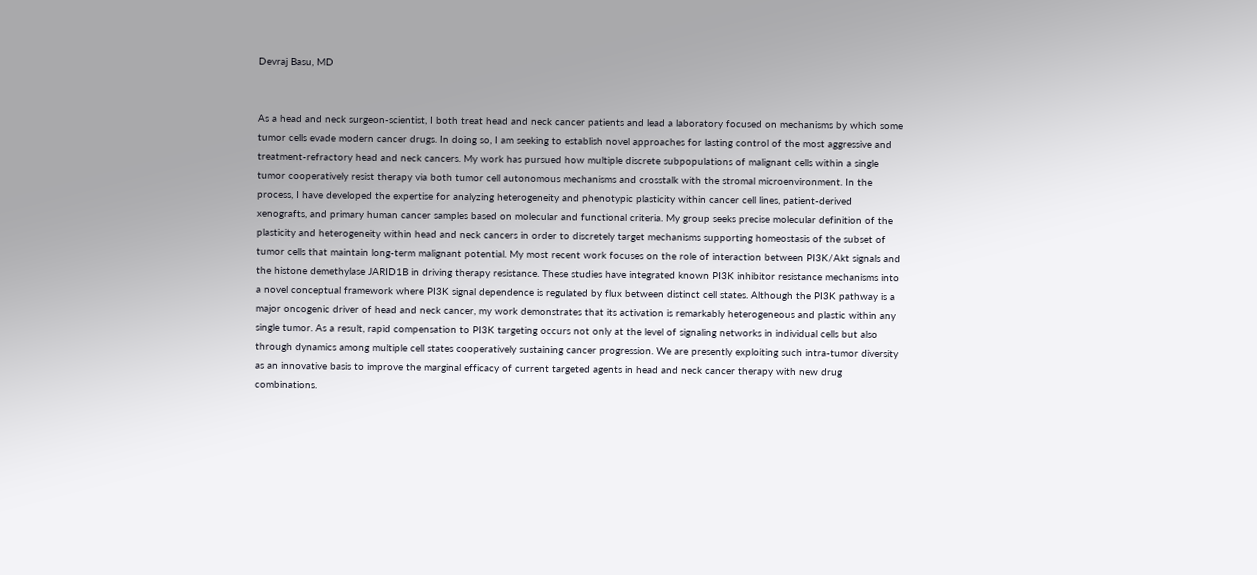Devraj Basu, MD


As a head and neck surgeon-scientist, I both treat head and neck cancer patients and lead a laboratory focused on mechanisms by which some tumor cells evade modern cancer drugs. In doing so, I am seeking to establish novel approaches for lasting control of the most aggressive and treatment-refractory head and neck cancers. My work has pursued how multiple discrete subpopulations of malignant cells within a single tumor cooperatively resist therapy via both tumor cell autonomous mechanisms and crosstalk with the stromal microenvironment. In the process, I have developed the expertise for analyzing heterogeneity and phenotypic plasticity within cancer cell lines, patient-derived xenografts, and primary human cancer samples based on molecular and functional criteria. My group seeks precise molecular definition of the plasticity and heterogeneity within head and neck cancers in order to discretely target mechanisms supporting homeostasis of the subset of tumor cells that maintain long-term malignant potential. My most recent work focuses on the role of interaction between PI3K/Akt signals and the histone demethylase JARID1B in driving therapy resistance. These studies have integrated known PI3K inhibitor resistance mechanisms into a novel conceptual framework where PI3K signal dependence is regulated by flux between distinct cell states. Although the PI3K pathway is a major oncogenic driver of head and neck cancer, my work demonstrates that its activation is remarkably heterogeneous and plastic within any single tumor. As a result, rapid compensation to PI3K targeting occurs not only at the level of signaling networks in individual cells but also through dynamics among multiple cell states cooperatively sustaining cancer progression. We are presently exploiting such intra-tumor diversity as an innovative basis to improve the marginal efficacy of current targeted agents in head and neck cancer therapy with new drug combinations.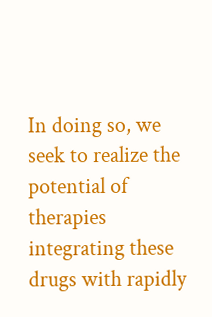In doing so, we seek to realize the potential of therapies integrating these drugs with rapidly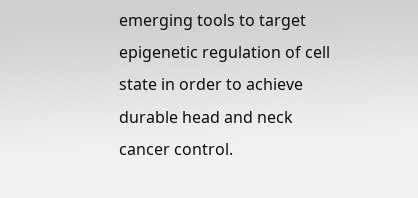emerging tools to target epigenetic regulation of cell state in order to achieve durable head and neck cancer control.